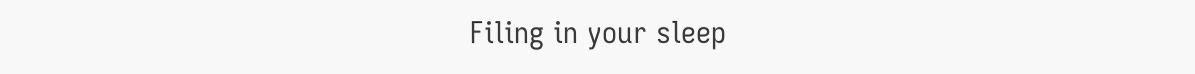Filing in your sleep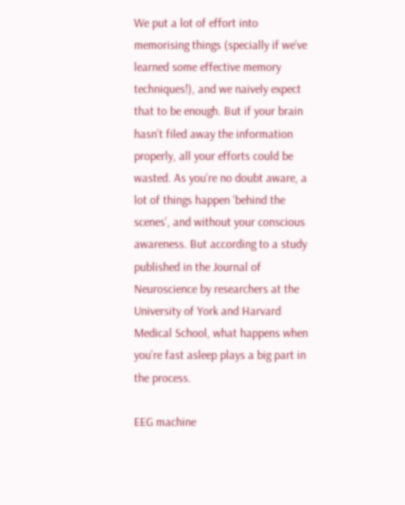We put a lot of effort into memorising things (specially if we’ve learned some effective memory techniques!), and we naively expect that to be enough. But if your brain hasn’t filed away the information properly, all your efforts could be wasted. As you’re no doubt aware, a lot of things happen ‘behind the scenes’, and without your conscious awareness. But according to a study published in the Journal of Neuroscience by researchers at the University of York and Harvard Medical School, what happens when you’re fast asleep plays a big part in the process.

EEG machine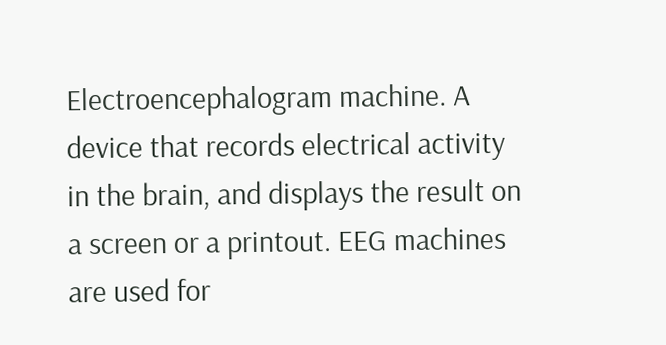Electroencephalogram machine. A device that records electrical activity in the brain, and displays the result on a screen or a printout. EEG machines are used for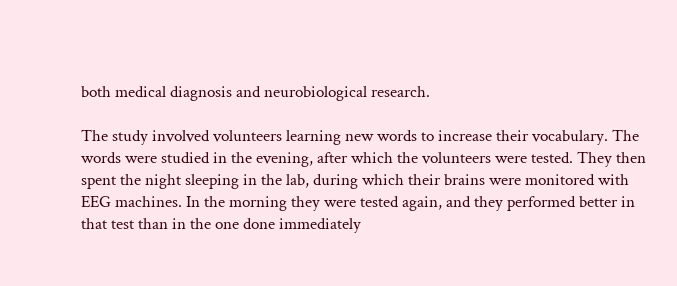both medical diagnosis and neurobiological research.

The study involved volunteers learning new words to increase their vocabulary. The words were studied in the evening, after which the volunteers were tested. They then spent the night sleeping in the lab, during which their brains were monitored with EEG machines. In the morning they were tested again, and they performed better in that test than in the one done immediately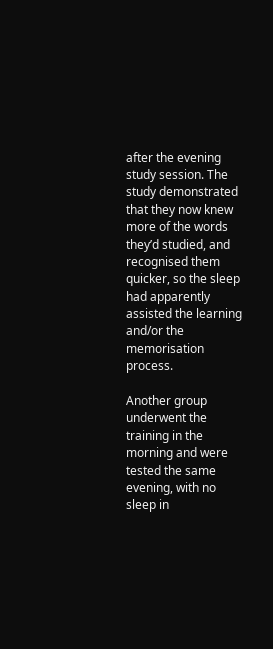after the evening study session. The study demonstrated that they now knew more of the words they’d studied, and recognised them quicker, so the sleep had apparently assisted the learning and/or the memorisation process.

Another group underwent the training in the morning and were tested the same evening, with no sleep in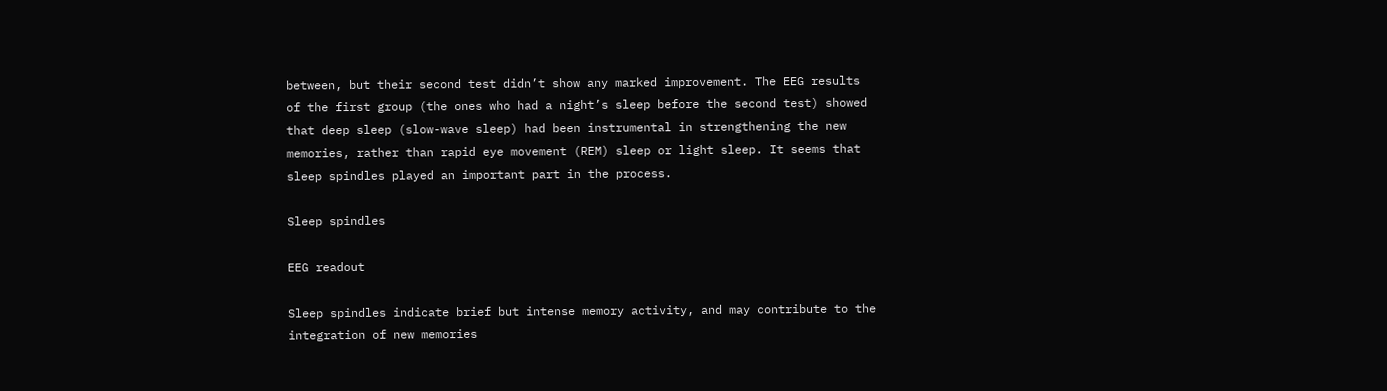between, but their second test didn’t show any marked improvement. The EEG results of the first group (the ones who had a night’s sleep before the second test) showed that deep sleep (slow-wave sleep) had been instrumental in strengthening the new memories, rather than rapid eye movement (REM) sleep or light sleep. It seems that sleep spindles played an important part in the process.

Sleep spindles

EEG readout

Sleep spindles indicate brief but intense memory activity, and may contribute to the integration of new memories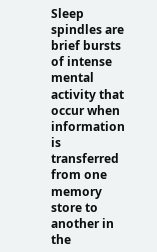Sleep spindles are brief bursts of intense mental activity that occur when information is transferred from one memory store to another in the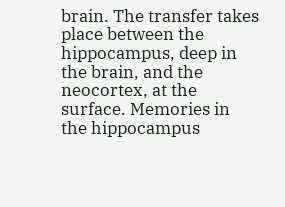brain. The transfer takes place between the hippocampus, deep in the brain, and the neocortex, at the surface. Memories in the hippocampus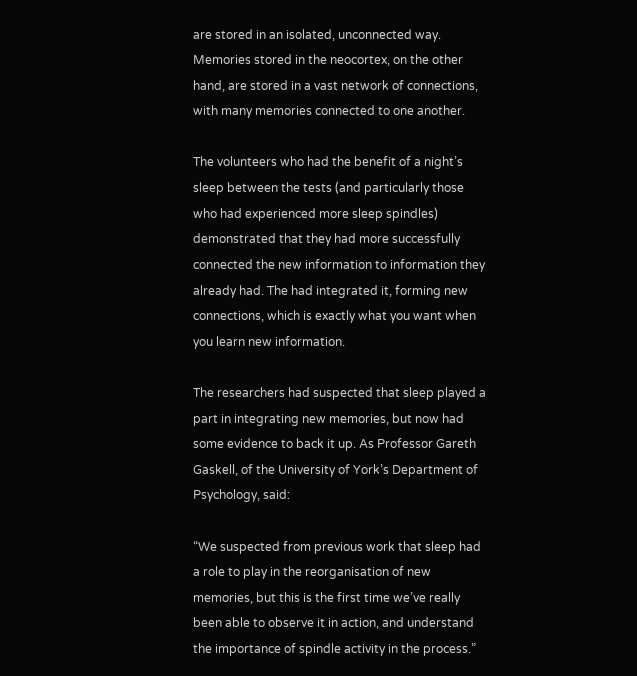are stored in an isolated, unconnected way. Memories stored in the neocortex, on the other hand, are stored in a vast network of connections, with many memories connected to one another.

The volunteers who had the benefit of a night’s sleep between the tests (and particularly those who had experienced more sleep spindles) demonstrated that they had more successfully connected the new information to information they already had. The had integrated it, forming new connections, which is exactly what you want when you learn new information.

The researchers had suspected that sleep played a part in integrating new memories, but now had some evidence to back it up. As Professor Gareth Gaskell, of the University of York’s Department of Psychology, said:

“We suspected from previous work that sleep had a role to play in the reorganisation of new memories, but this is the first time we’ve really been able to observe it in action, and understand the importance of spindle activity in the process.”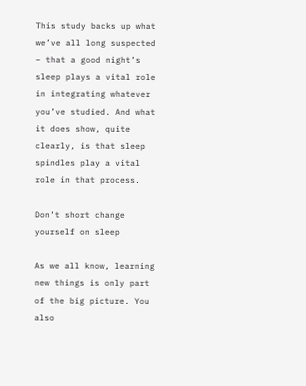This study backs up what we’ve all long suspected – that a good night’s sleep plays a vital role in integrating whatever you’ve studied. And what it does show, quite clearly, is that sleep spindles play a vital role in that process.

Don’t short change yourself on sleep

As we all know, learning new things is only part of the big picture. You also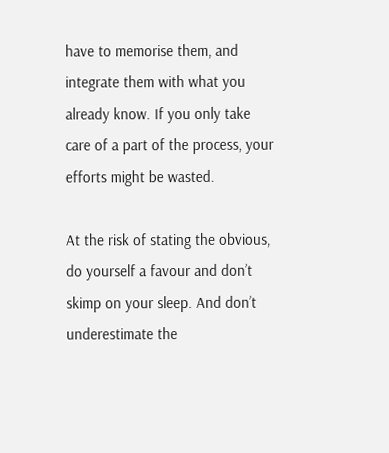have to memorise them, and integrate them with what you already know. If you only take care of a part of the process, your efforts might be wasted.

At the risk of stating the obvious, do yourself a favour and don’t skimp on your sleep. And don’t underestimate the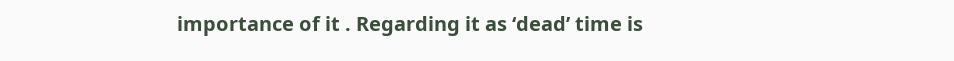importance of it . Regarding it as ‘dead’ time is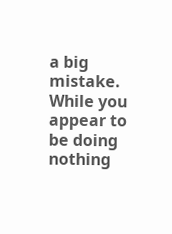a big mistake. While you appear to be doing nothing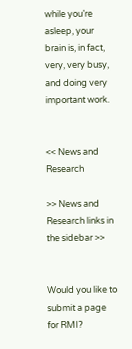while you’re asleep, your brain is, in fact, very, very busy, and doing very important work.


<< News and Research

>> News and Research links in the sidebar >>


Would you like to submit a page for RMI?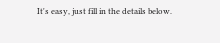It's easy, just fill in the details below.